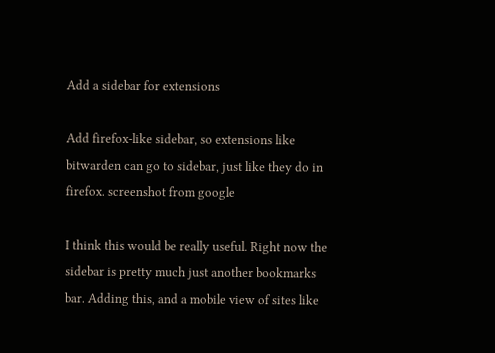Add a sidebar for extensions

Add firefox-like sidebar, so extensions like bitwarden can go to sidebar, just like they do in firefox. screenshot from google

I think this would be really useful. Right now the sidebar is pretty much just another bookmarks bar. Adding this, and a mobile view of sites like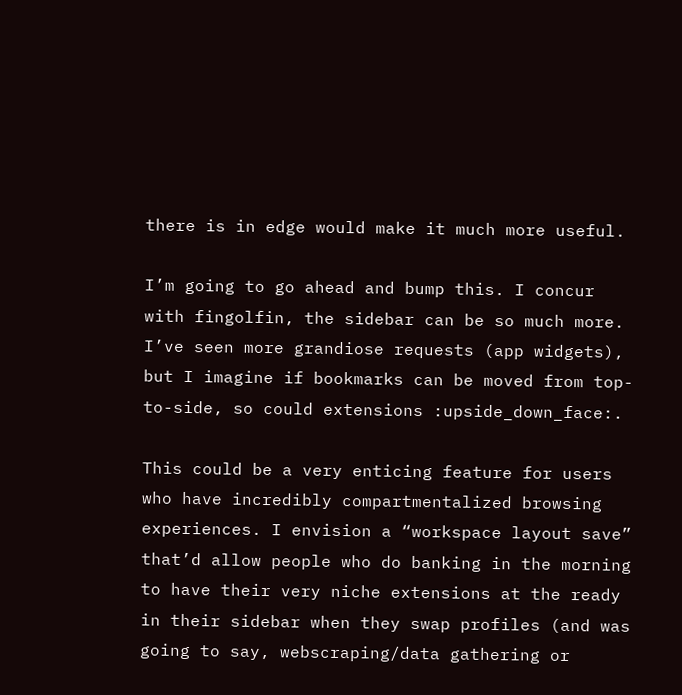there is in edge would make it much more useful.

I’m going to go ahead and bump this. I concur with fingolfin, the sidebar can be so much more. I’ve seen more grandiose requests (app widgets), but I imagine if bookmarks can be moved from top-to-side, so could extensions :upside_down_face:.

This could be a very enticing feature for users who have incredibly compartmentalized browsing experiences. I envision a “workspace layout save” that’d allow people who do banking in the morning to have their very niche extensions at the ready in their sidebar when they swap profiles (and was going to say, webscraping/data gathering or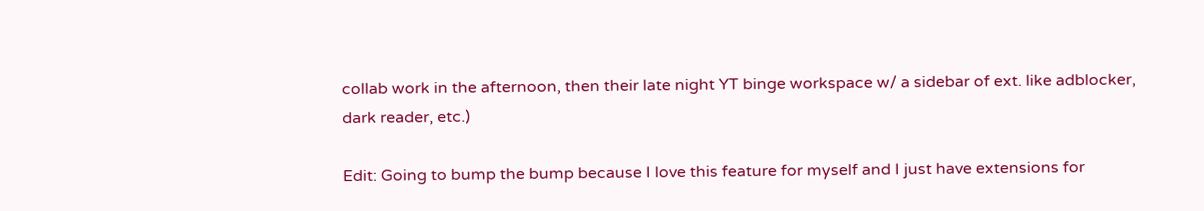collab work in the afternoon, then their late night YT binge workspace w/ a sidebar of ext. like adblocker, dark reader, etc.)

Edit: Going to bump the bump because I love this feature for myself and I just have extensions for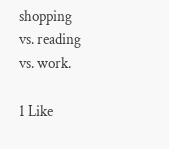shopping vs. reading vs. work.

1 Like